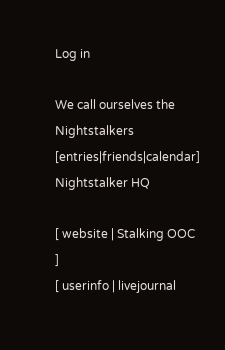Log in

We call ourselves the Nightstalkers [entries|friends|calendar]
Nightstalker HQ

[ website | Stalking OOC ]
[ userinfo | livejournal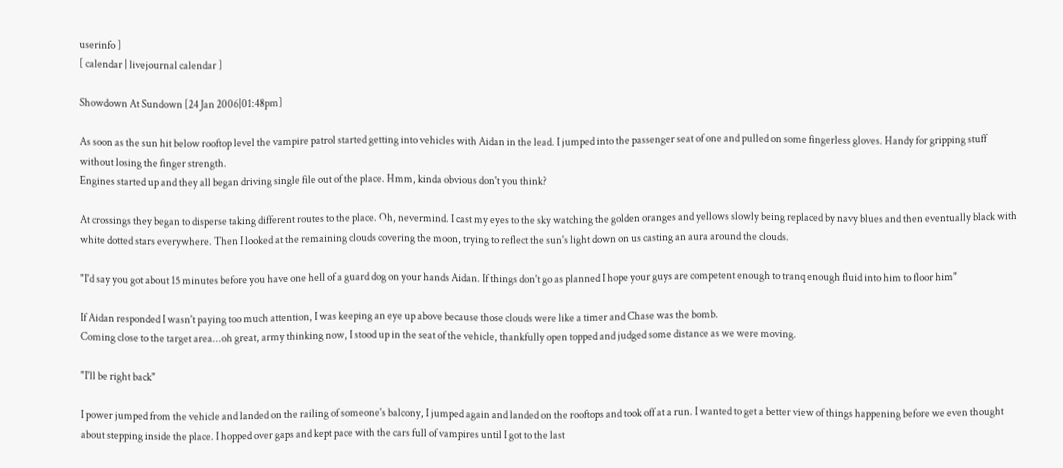userinfo ]
[ calendar | livejournal calendar ]

Showdown At Sundown [24 Jan 2006|01:48pm]

As soon as the sun hit below rooftop level the vampire patrol started getting into vehicles with Aidan in the lead. I jumped into the passenger seat of one and pulled on some fingerless gloves. Handy for gripping stuff without losing the finger strength.
Engines started up and they all began driving single file out of the place. Hmm, kinda obvious don't you think?

At crossings they began to disperse taking different routes to the place. Oh, nevermind. I cast my eyes to the sky watching the golden oranges and yellows slowly being replaced by navy blues and then eventually black with white dotted stars everywhere. Then I looked at the remaining clouds covering the moon, trying to reflect the sun's light down on us casting an aura around the clouds.

"I'd say you got about 15 minutes before you have one hell of a guard dog on your hands Aidan. If things don't go as planned I hope your guys are competent enough to tranq enough fluid into him to floor him"

If Aidan responded I wasn't paying too much attention, I was keeping an eye up above because those clouds were like a timer and Chase was the bomb.
Coming close to the target area...oh great, army thinking now, I stood up in the seat of the vehicle, thankfully open topped and judged some distance as we were moving.

"I'll be right back"

I power jumped from the vehicle and landed on the railing of someone's balcony, I jumped again and landed on the rooftops and took off at a run. I wanted to get a better view of things happening before we even thought about stepping inside the place. I hopped over gaps and kept pace with the cars full of vampires until I got to the last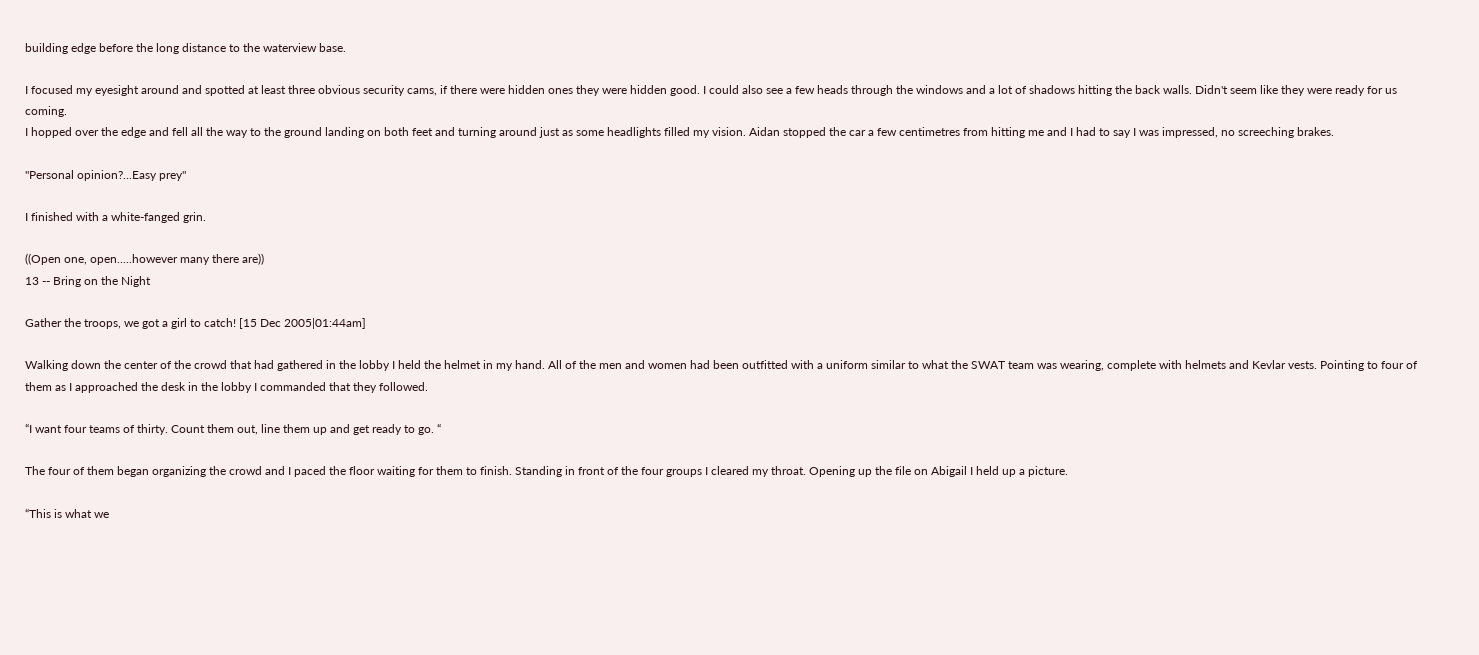building edge before the long distance to the waterview base.

I focused my eyesight around and spotted at least three obvious security cams, if there were hidden ones they were hidden good. I could also see a few heads through the windows and a lot of shadows hitting the back walls. Didn't seem like they were ready for us coming.
I hopped over the edge and fell all the way to the ground landing on both feet and turning around just as some headlights filled my vision. Aidan stopped the car a few centimetres from hitting me and I had to say I was impressed, no screeching brakes.

"Personal opinion?...Easy prey"

I finished with a white-fanged grin.

((Open one, open.....however many there are))
13 -- Bring on the Night

Gather the troops, we got a girl to catch! [15 Dec 2005|01:44am]

Walking down the center of the crowd that had gathered in the lobby I held the helmet in my hand. All of the men and women had been outfitted with a uniform similar to what the SWAT team was wearing, complete with helmets and Kevlar vests. Pointing to four of them as I approached the desk in the lobby I commanded that they followed.

“I want four teams of thirty. Count them out, line them up and get ready to go. “

The four of them began organizing the crowd and I paced the floor waiting for them to finish. Standing in front of the four groups I cleared my throat. Opening up the file on Abigail I held up a picture.

“This is what we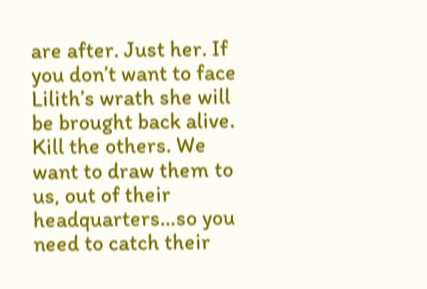are after. Just her. If you don’t want to face Lilith’s wrath she will be brought back alive. Kill the others. We want to draw them to us, out of their headquarters…so you need to catch their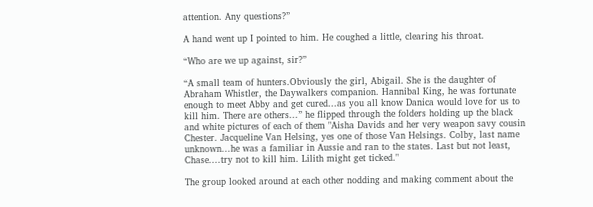attention. Any questions?”

A hand went up I pointed to him. He coughed a little, clearing his throat.

“Who are we up against, sir?”

“A small team of hunters.Obviously the girl, Abigail. She is the daughter of Abraham Whistler, the Daywalkers companion. Hannibal King, he was fortunate enough to meet Abby and get cured...as you all know Danica would love for us to kill him. There are others...” he flipped through the folders holding up the black and white pictures of each of them "Aisha Davids and her very weapon savy cousin Chester. Jacqueline Van Helsing, yes one of those Van Helsings. Colby, last name unknown...he was a familiar in Aussie and ran to the states. Last but not least, Chase....try not to kill him. Lilith might get ticked."

The group looked around at each other nodding and making comment about the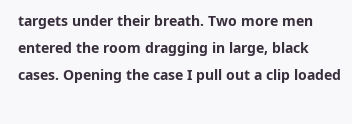targets under their breath. Two more men entered the room dragging in large, black cases. Opening the case I pull out a clip loaded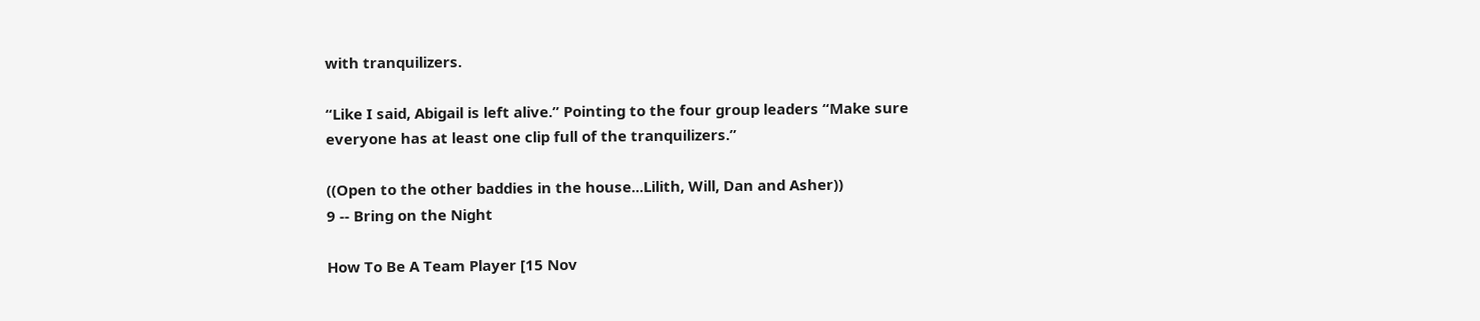with tranquilizers.

“Like I said, Abigail is left alive.” Pointing to the four group leaders “Make sure everyone has at least one clip full of the tranquilizers.”

((Open to the other baddies in the house...Lilith, Will, Dan and Asher))
9 -- Bring on the Night

How To Be A Team Player [15 Nov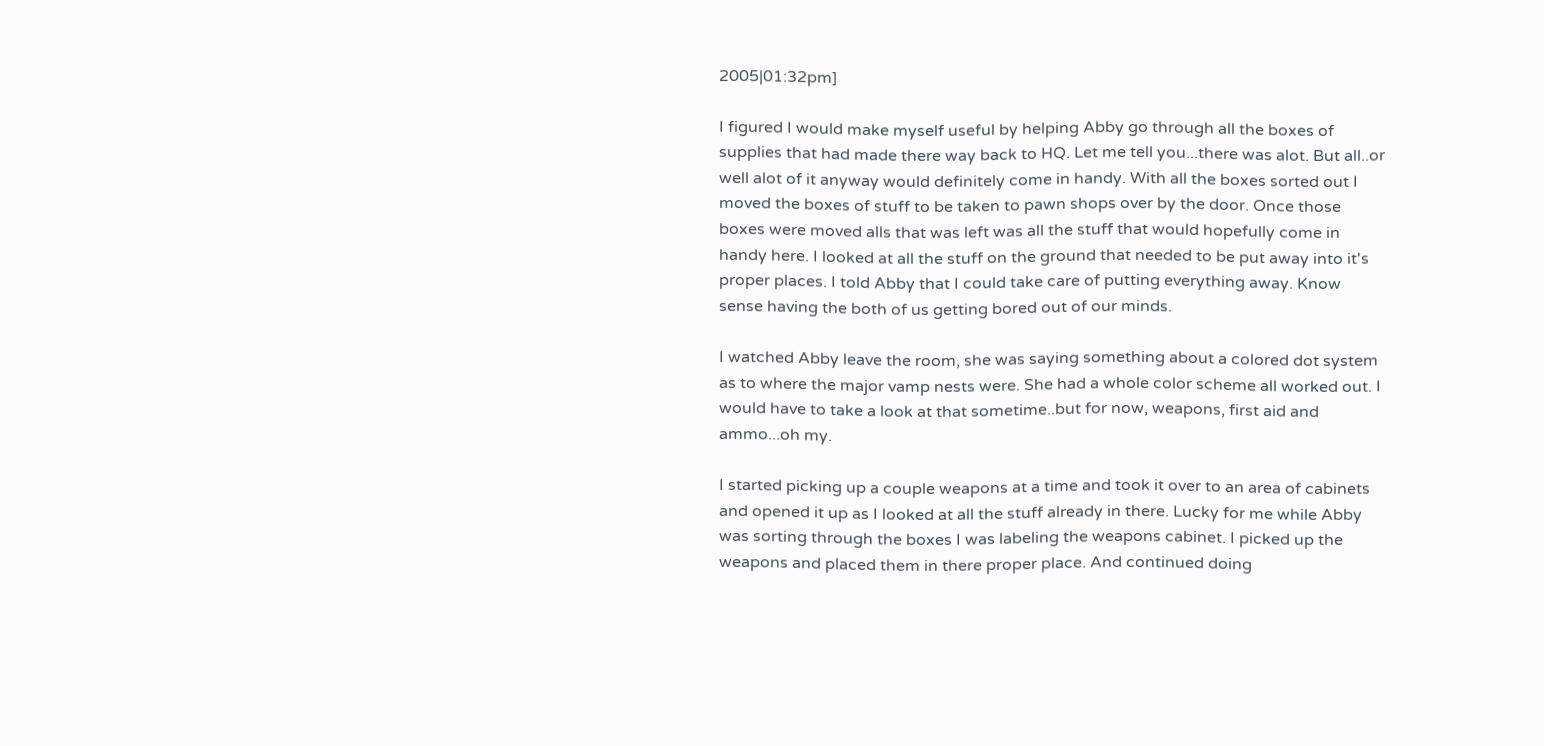2005|01:32pm]

I figured I would make myself useful by helping Abby go through all the boxes of supplies that had made there way back to HQ. Let me tell you...there was alot. But all..or well alot of it anyway would definitely come in handy. With all the boxes sorted out I moved the boxes of stuff to be taken to pawn shops over by the door. Once those boxes were moved alls that was left was all the stuff that would hopefully come in handy here. I looked at all the stuff on the ground that needed to be put away into it's proper places. I told Abby that I could take care of putting everything away. Know sense having the both of us getting bored out of our minds.

I watched Abby leave the room, she was saying something about a colored dot system as to where the major vamp nests were. She had a whole color scheme all worked out. I would have to take a look at that sometime..but for now, weapons, first aid and ammo...oh my.

I started picking up a couple weapons at a time and took it over to an area of cabinets and opened it up as I looked at all the stuff already in there. Lucky for me while Abby was sorting through the boxes I was labeling the weapons cabinet. I picked up the weapons and placed them in there proper place. And continued doing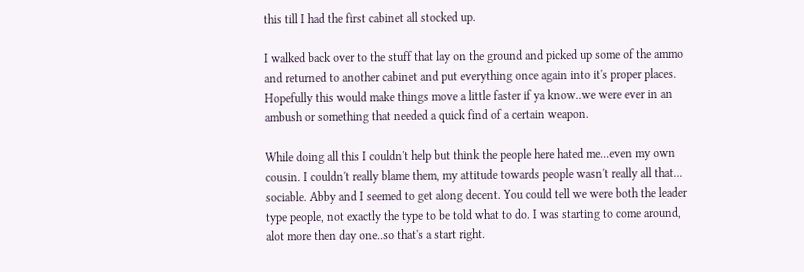this till I had the first cabinet all stocked up.

I walked back over to the stuff that lay on the ground and picked up some of the ammo and returned to another cabinet and put everything once again into it's proper places. Hopefully this would make things move a little faster if ya know..we were ever in an ambush or something that needed a quick find of a certain weapon.

While doing all this I couldn't help but think the people here hated me...even my own cousin. I couldn't really blame them, my attitude towards people wasn't really all that... sociable. Abby and I seemed to get along decent. You could tell we were both the leader type people, not exactly the type to be told what to do. I was starting to come around, alot more then day one..so that's a start right.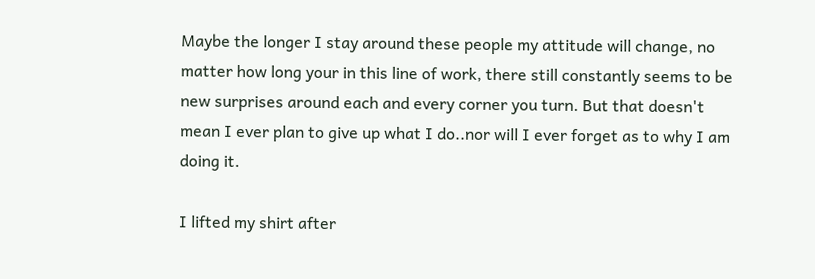Maybe the longer I stay around these people my attitude will change, no matter how long your in this line of work, there still constantly seems to be new surprises around each and every corner you turn. But that doesn't mean I ever plan to give up what I do..nor will I ever forget as to why I am doing it.

I lifted my shirt after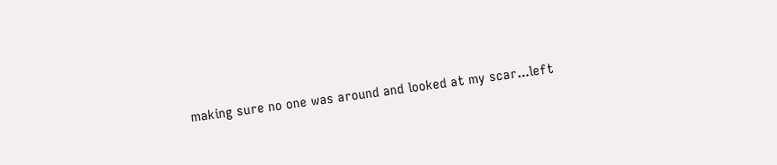making sure no one was around and looked at my scar...left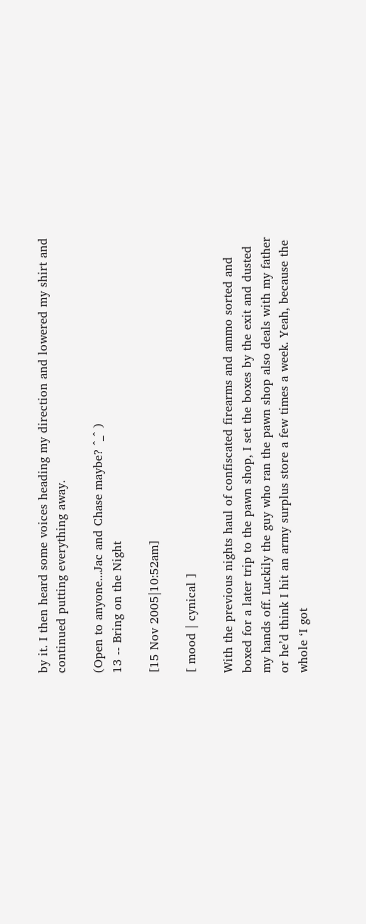by it. I then heard some voices heading my direction and lowered my shirt and continued putting everything away.

(Open to anyone...Jac and Chase maybe? ^_^ )
13 -- Bring on the Night

[15 Nov 2005|10:52am]

[ mood | cynical ]

With the previous nights haul of confiscated firearms and ammo sorted and boxed for a later trip to the pawn shop, I set the boxes by the exit and dusted my hands off. Luckily the guy who ran the pawn shop also deals with my father or he’d think I hit an army surplus store a few times a week. Yeah, because the whole ‘I got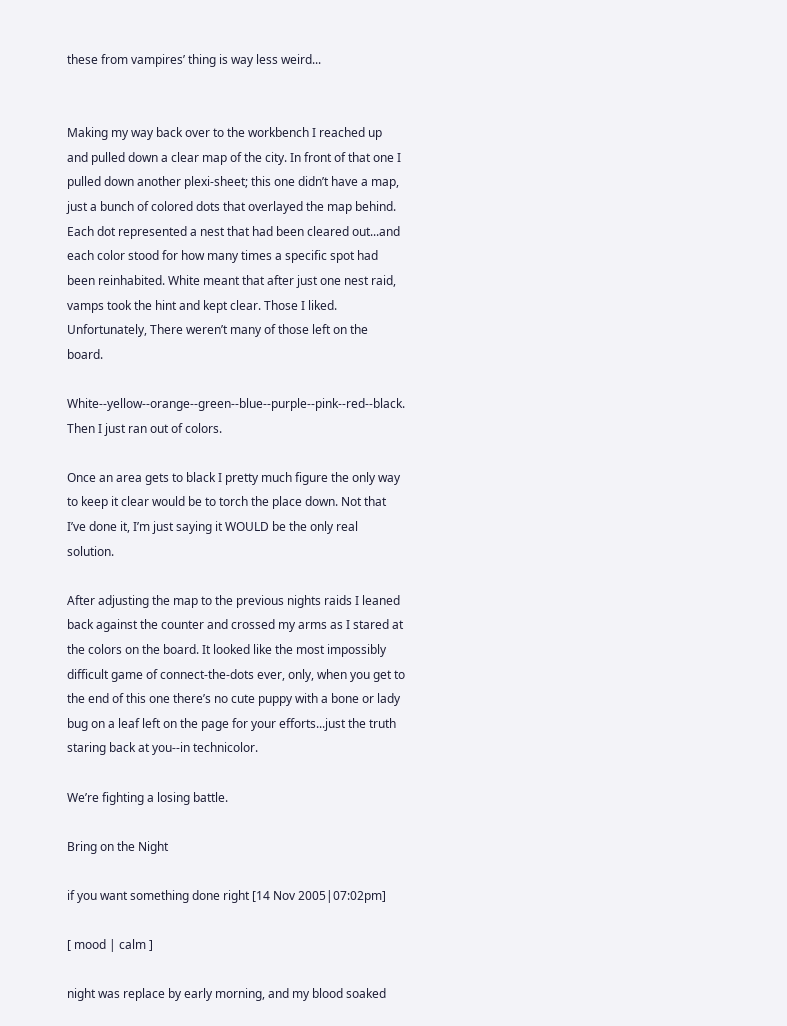these from vampires’ thing is way less weird...


Making my way back over to the workbench I reached up and pulled down a clear map of the city. In front of that one I pulled down another plexi-sheet; this one didn’t have a map, just a bunch of colored dots that overlayed the map behind. Each dot represented a nest that had been cleared out...and each color stood for how many times a specific spot had been reinhabited. White meant that after just one nest raid, vamps took the hint and kept clear. Those I liked. Unfortunately, There weren’t many of those left on the board.

White--yellow--orange--green--blue--purple--pink--red--black. Then I just ran out of colors.

Once an area gets to black I pretty much figure the only way to keep it clear would be to torch the place down. Not that I’ve done it, I’m just saying it WOULD be the only real solution.

After adjusting the map to the previous nights raids I leaned back against the counter and crossed my arms as I stared at the colors on the board. It looked like the most impossibly difficult game of connect-the-dots ever, only, when you get to the end of this one there’s no cute puppy with a bone or lady bug on a leaf left on the page for your efforts...just the truth staring back at you--in technicolor.

We’re fighting a losing battle.

Bring on the Night

if you want something done right [14 Nov 2005|07:02pm]

[ mood | calm ]

night was replace by early morning, and my blood soaked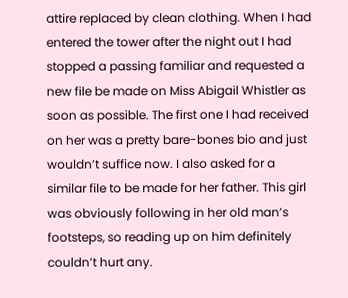attire replaced by clean clothing. When I had entered the tower after the night out I had stopped a passing familiar and requested a new file be made on Miss Abigail Whistler as soon as possible. The first one I had received on her was a pretty bare-bones bio and just wouldn’t suffice now. I also asked for a similar file to be made for her father. This girl was obviously following in her old man’s footsteps, so reading up on him definitely couldn’t hurt any.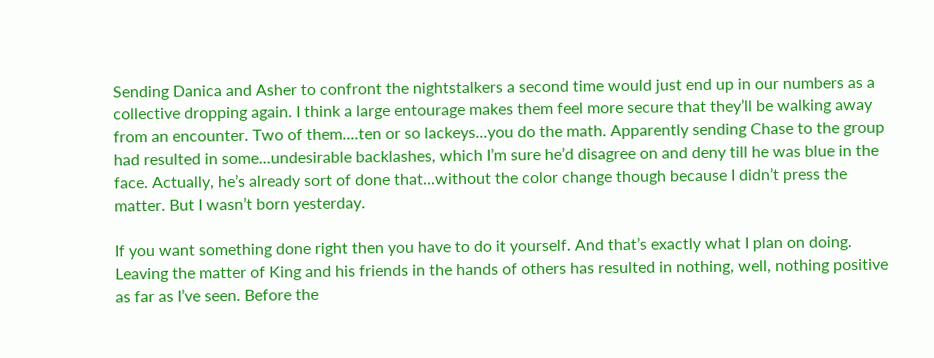Sending Danica and Asher to confront the nightstalkers a second time would just end up in our numbers as a collective dropping again. I think a large entourage makes them feel more secure that they’ll be walking away from an encounter. Two of them....ten or so lackeys...you do the math. Apparently sending Chase to the group had resulted in some...undesirable backlashes, which I’m sure he’d disagree on and deny till he was blue in the face. Actually, he’s already sort of done that...without the color change though because I didn’t press the matter. But I wasn’t born yesterday.

If you want something done right then you have to do it yourself. And that’s exactly what I plan on doing. Leaving the matter of King and his friends in the hands of others has resulted in nothing, well, nothing positive as far as I’ve seen. Before the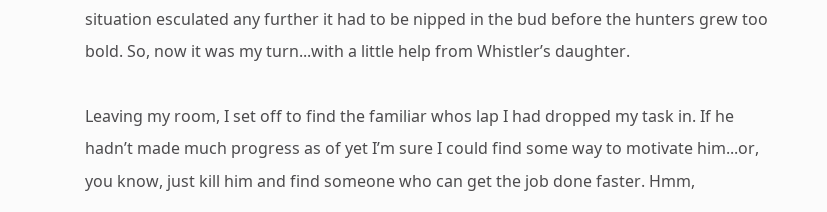situation esculated any further it had to be nipped in the bud before the hunters grew too bold. So, now it was my turn...with a little help from Whistler’s daughter.

Leaving my room, I set off to find the familiar whos lap I had dropped my task in. If he hadn’t made much progress as of yet I’m sure I could find some way to motivate him...or, you know, just kill him and find someone who can get the job done faster. Hmm,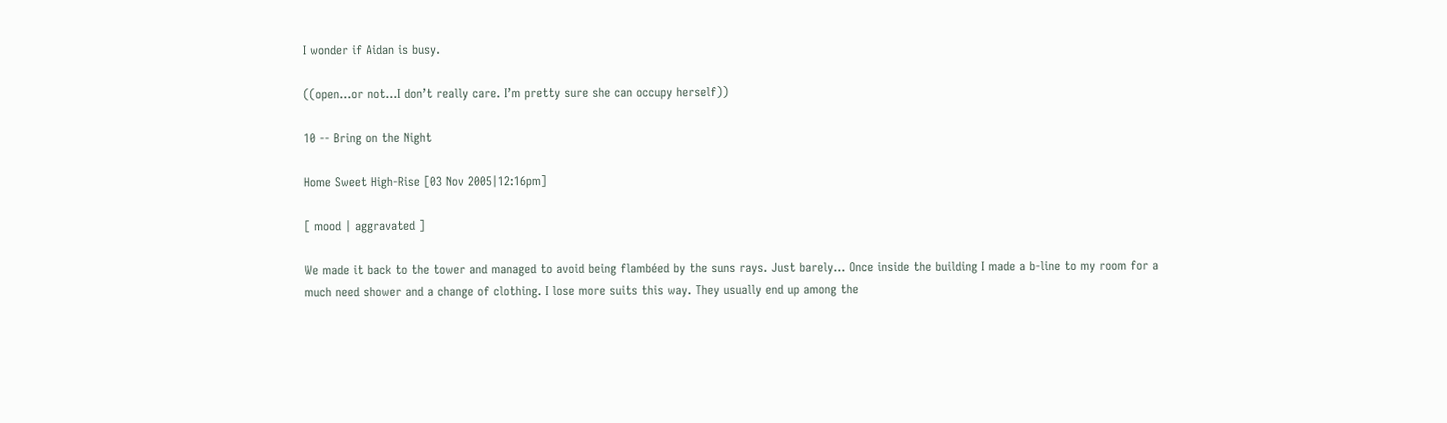I wonder if Aidan is busy.

((open...or not...I don’t really care. I’m pretty sure she can occupy herself))

10 -- Bring on the Night

Home Sweet High-Rise [03 Nov 2005|12:16pm]

[ mood | aggravated ]

We made it back to the tower and managed to avoid being flambéed by the suns rays. Just barely... Once inside the building I made a b-line to my room for a much need shower and a change of clothing. I lose more suits this way. They usually end up among the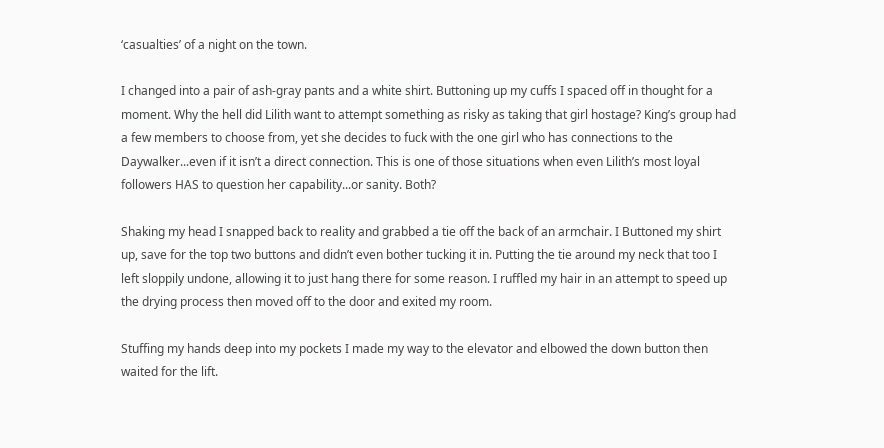‘casualties’ of a night on the town.

I changed into a pair of ash-gray pants and a white shirt. Buttoning up my cuffs I spaced off in thought for a moment. Why the hell did Lilith want to attempt something as risky as taking that girl hostage? King’s group had a few members to choose from, yet she decides to fuck with the one girl who has connections to the Daywalker...even if it isn’t a direct connection. This is one of those situations when even Lilith’s most loyal followers HAS to question her capability...or sanity. Both?

Shaking my head I snapped back to reality and grabbed a tie off the back of an armchair. I Buttoned my shirt up, save for the top two buttons and didn’t even bother tucking it in. Putting the tie around my neck that too I left sloppily undone, allowing it to just hang there for some reason. I ruffled my hair in an attempt to speed up the drying process then moved off to the door and exited my room.

Stuffing my hands deep into my pockets I made my way to the elevator and elbowed the down button then waited for the lift.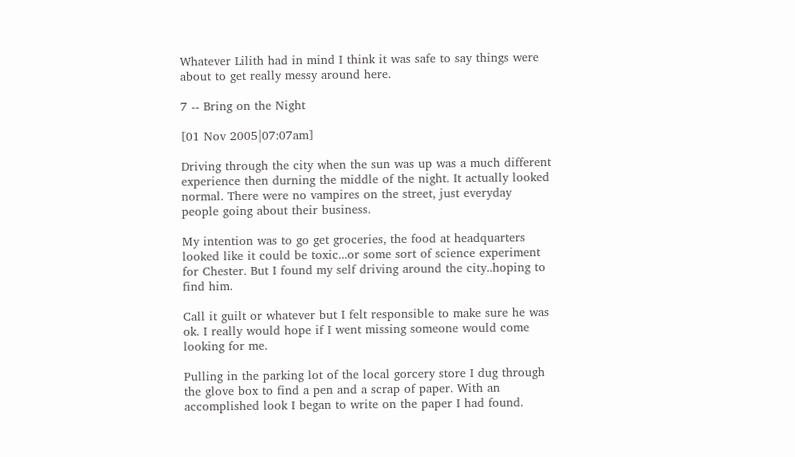Whatever Lilith had in mind I think it was safe to say things were about to get really messy around here.

7 -- Bring on the Night

[01 Nov 2005|07:07am]

Driving through the city when the sun was up was a much different experience then durning the middle of the night. It actually looked normal. There were no vampires on the street, just everyday people going about their business.

My intention was to go get groceries, the food at headquarters looked like it could be toxic...or some sort of science experiment for Chester. But I found my self driving around the city..hoping to find him.

Call it guilt or whatever but I felt responsible to make sure he was ok. I really would hope if I went missing someone would come looking for me.

Pulling in the parking lot of the local gorcery store I dug through the glove box to find a pen and a scrap of paper. With an accomplished look I began to write on the paper I had found.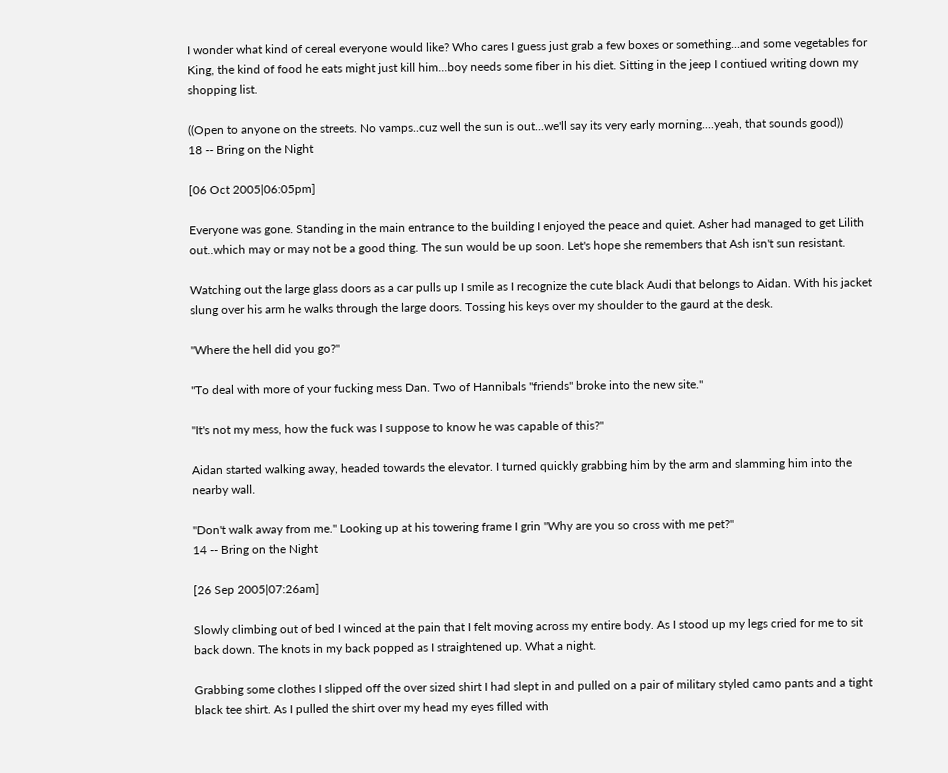I wonder what kind of cereal everyone would like? Who cares I guess just grab a few boxes or something...and some vegetables for King, the kind of food he eats might just kill him...boy needs some fiber in his diet. Sitting in the jeep I contiued writing down my shopping list.

((Open to anyone on the streets. No vamps..cuz well the sun is out...we'll say its very early morning....yeah, that sounds good))
18 -- Bring on the Night

[06 Oct 2005|06:05pm]

Everyone was gone. Standing in the main entrance to the building I enjoyed the peace and quiet. Asher had managed to get Lilith out..which may or may not be a good thing. The sun would be up soon. Let's hope she remembers that Ash isn't sun resistant.

Watching out the large glass doors as a car pulls up I smile as I recognize the cute black Audi that belongs to Aidan. With his jacket slung over his arm he walks through the large doors. Tossing his keys over my shoulder to the gaurd at the desk.

"Where the hell did you go?"

"To deal with more of your fucking mess Dan. Two of Hannibals "friends" broke into the new site."

"It's not my mess, how the fuck was I suppose to know he was capable of this?"

Aidan started walking away, headed towards the elevator. I turned quickly grabbing him by the arm and slamming him into the nearby wall.

"Don't walk away from me." Looking up at his towering frame I grin "Why are you so cross with me pet?"
14 -- Bring on the Night

[26 Sep 2005|07:26am]

Slowly climbing out of bed I winced at the pain that I felt moving across my entire body. As I stood up my legs cried for me to sit back down. The knots in my back popped as I straightened up. What a night.

Grabbing some clothes I slipped off the over sized shirt I had slept in and pulled on a pair of military styled camo pants and a tight black tee shirt. As I pulled the shirt over my head my eyes filled with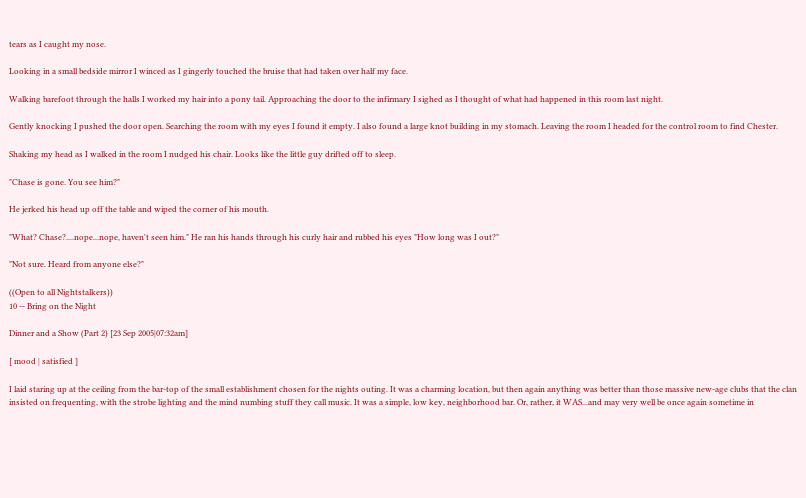tears as I caught my nose.

Looking in a small bedside mirror I winced as I gingerly touched the bruise that had taken over half my face.

Walking barefoot through the halls I worked my hair into a pony tail. Approaching the door to the infirmary I sighed as I thought of what had happened in this room last night.

Gently knocking I pushed the door open. Searching the room with my eyes I found it empty. I also found a large knot building in my stomach. Leaving the room I headed for the control room to find Chester.

Shaking my head as I walked in the room I nudged his chair. Looks like the little guy drifted off to sleep.

"Chase is gone. You see him?"

He jerked his head up off the table and wiped the corner of his mouth.

"What? Chase?....nope...nope, haven't seen him." He ran his hands through his curly hair and rubbed his eyes "How long was I out?"

"Not sure. Heard from anyone else?"

((Open to all Nightstalkers))
10 -- Bring on the Night

Dinner and a Show (Part 2) [23 Sep 2005|07:32am]

[ mood | satisfied ]

I laid staring up at the ceiling from the bar-top of the small establishment chosen for the nights outing. It was a charming location, but then again anything was better than those massive new-age clubs that the clan insisted on frequenting, with the strobe lighting and the mind numbing stuff they call music. It was a simple, low key, neighborhood bar. Or, rather, it WAS...and may very well be once again sometime in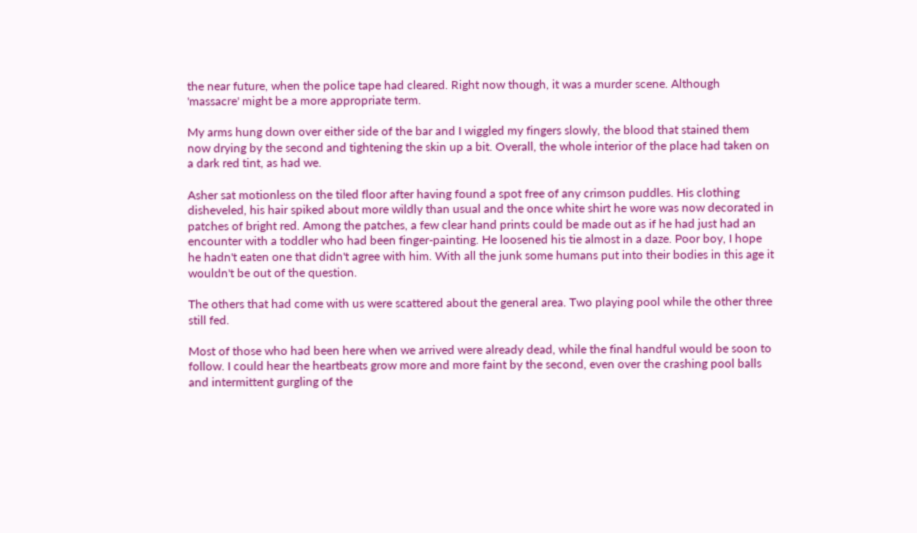the near future, when the police tape had cleared. Right now though, it was a murder scene. Although 'massacre' might be a more appropriate term.

My arms hung down over either side of the bar and I wiggled my fingers slowly, the blood that stained them now drying by the second and tightening the skin up a bit. Overall, the whole interior of the place had taken on a dark red tint, as had we.

Asher sat motionless on the tiled floor after having found a spot free of any crimson puddles. His clothing disheveled, his hair spiked about more wildly than usual and the once white shirt he wore was now decorated in patches of bright red. Among the patches, a few clear hand prints could be made out as if he had just had an encounter with a toddler who had been finger-painting. He loosened his tie almost in a daze. Poor boy, I hope he hadn't eaten one that didn't agree with him. With all the junk some humans put into their bodies in this age it wouldn't be out of the question.

The others that had come with us were scattered about the general area. Two playing pool while the other three still fed.

Most of those who had been here when we arrived were already dead, while the final handful would be soon to follow. I could hear the heartbeats grow more and more faint by the second, even over the crashing pool balls and intermittent gurgling of the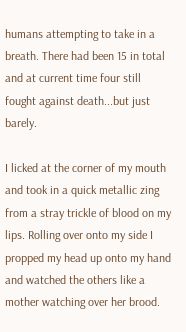humans attempting to take in a breath. There had been 15 in total and at current time four still fought against death...but just barely.

I licked at the corner of my mouth and took in a quick metallic zing from a stray trickle of blood on my lips. Rolling over onto my side I propped my head up onto my hand and watched the others like a mother watching over her brood.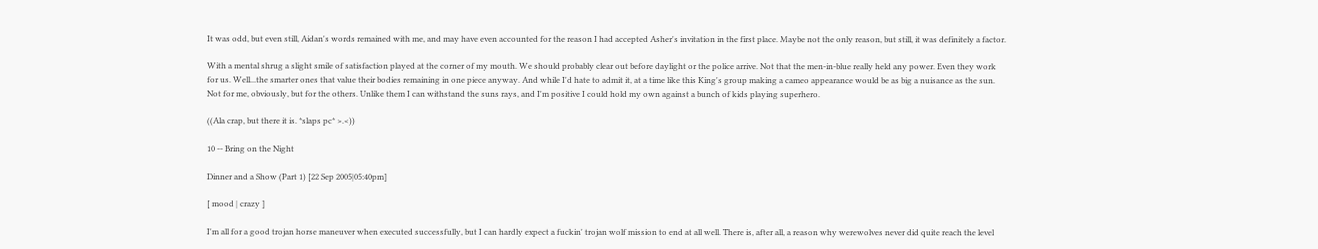It was odd, but even still, Aidan's words remained with me, and may have even accounted for the reason I had accepted Asher's invitation in the first place. Maybe not the only reason, but still, it was definitely a factor.

With a mental shrug a slight smile of satisfaction played at the corner of my mouth. We should probably clear out before daylight or the police arrive. Not that the men-in-blue really held any power. Even they work for us. Well...the smarter ones that value their bodies remaining in one piece anyway. And while I'd hate to admit it, at a time like this King's group making a cameo appearance would be as big a nuisance as the sun. Not for me, obviously, but for the others. Unlike them I can withstand the suns rays, and I'm positive I could hold my own against a bunch of kids playing superhero.

((Ala crap, but there it is. *slaps pc* >.<))

10 -- Bring on the Night

Dinner and a Show (Part 1) [22 Sep 2005|05:40pm]

[ mood | crazy ]

I'm all for a good trojan horse maneuver when executed successfully, but I can hardly expect a fuckin' trojan wolf mission to end at all well. There is, after all, a reason why werewolves never did quite reach the level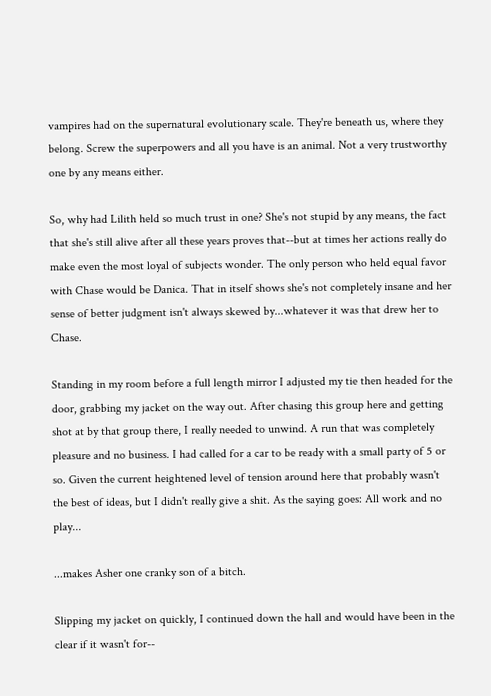vampires had on the supernatural evolutionary scale. They're beneath us, where they belong. Screw the superpowers and all you have is an animal. Not a very trustworthy one by any means either.

So, why had Lilith held so much trust in one? She's not stupid by any means, the fact that she's still alive after all these years proves that--but at times her actions really do make even the most loyal of subjects wonder. The only person who held equal favor with Chase would be Danica. That in itself shows she's not completely insane and her sense of better judgment isn't always skewed by...whatever it was that drew her to Chase.

Standing in my room before a full length mirror I adjusted my tie then headed for the door, grabbing my jacket on the way out. After chasing this group here and getting shot at by that group there, I really needed to unwind. A run that was completely pleasure and no business. I had called for a car to be ready with a small party of 5 or so. Given the current heightened level of tension around here that probably wasn't the best of ideas, but I didn't really give a shit. As the saying goes: All work and no play...

...makes Asher one cranky son of a bitch.

Slipping my jacket on quickly, I continued down the hall and would have been in the clear if it wasn't for--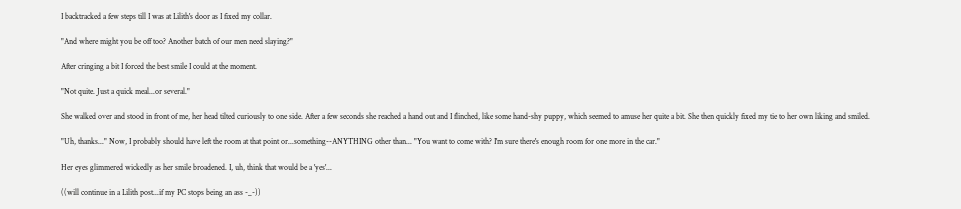I backtracked a few steps till I was at Lilith's door as I fixed my collar.

"And where might you be off too? Another batch of our men need slaying?"

After cringing a bit I forced the best smile I could at the moment.

"Not quite. Just a quick meal...or several."

She walked over and stood in front of me, her head tilted curiously to one side. After a few seconds she reached a hand out and I flinched, like some hand-shy puppy, which seemed to amuse her quite a bit. She then quickly fixed my tie to her own liking and smiled.

"Uh, thanks..." Now, I probably should have left the room at that point or...something--ANYTHING other than... "You want to come with? I'm sure there's enough room for one more in the car."

Her eyes glimmered wickedly as her smile broadened. I, uh, think that would be a 'yes'...

((will continue in a Lilith post...if my PC stops being an ass -_-))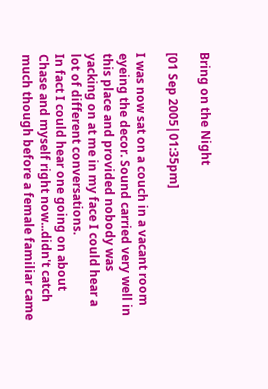Bring on the Night

[01 Sep 2005|01:35pm]

I was now sat on a couch in a vacant room eyeing the decor. Sound carried very well in this place and provided nobody was yacking on at me in my face I could hear a lot of different conversations.
In fact I could hear one going on about Chase and myself right now...didn't catch much though before a female familiar came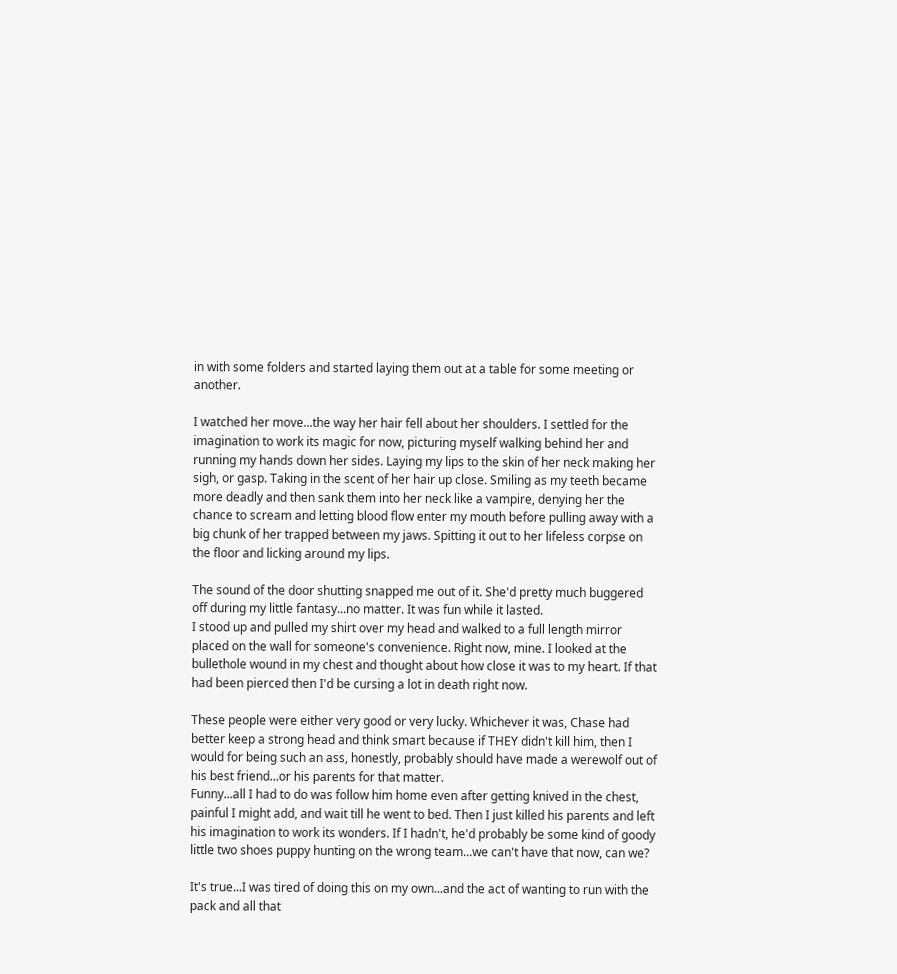in with some folders and started laying them out at a table for some meeting or another.

I watched her move...the way her hair fell about her shoulders. I settled for the imagination to work its magic for now, picturing myself walking behind her and running my hands down her sides. Laying my lips to the skin of her neck making her sigh, or gasp. Taking in the scent of her hair up close. Smiling as my teeth became more deadly and then sank them into her neck like a vampire, denying her the chance to scream and letting blood flow enter my mouth before pulling away with a big chunk of her trapped between my jaws. Spitting it out to her lifeless corpse on the floor and licking around my lips.

The sound of the door shutting snapped me out of it. She'd pretty much buggered off during my little fantasy...no matter. It was fun while it lasted.
I stood up and pulled my shirt over my head and walked to a full length mirror placed on the wall for someone's convenience. Right now, mine. I looked at the bullethole wound in my chest and thought about how close it was to my heart. If that had been pierced then I'd be cursing a lot in death right now.

These people were either very good or very lucky. Whichever it was, Chase had better keep a strong head and think smart because if THEY didn't kill him, then I would for being such an ass, honestly, probably should have made a werewolf out of his best friend...or his parents for that matter.
Funny...all I had to do was follow him home even after getting knived in the chest, painful I might add, and wait till he went to bed. Then I just killed his parents and left his imagination to work its wonders. If I hadn't, he'd probably be some kind of goody little two shoes puppy hunting on the wrong team...we can't have that now, can we?

It's true...I was tired of doing this on my own...and the act of wanting to run with the pack and all that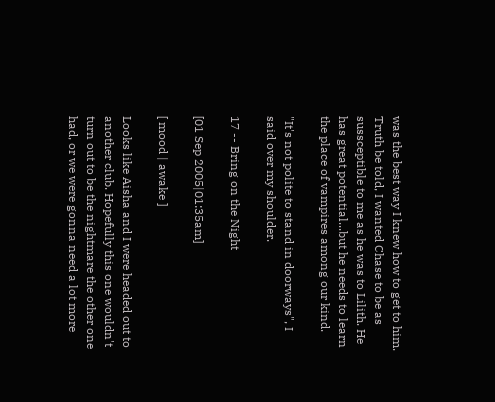was the best way I knew how to get to him. Truth be told, I wanted Chase to be as sussceptible to me as he was to Lilith. He has great potential...but he needs to learn the place of vampires among our kind.

"It's not polite to stand in doorways", I said over my shoulder.

17 -- Bring on the Night

[01 Sep 2005|01:35am]

[ mood | awake ]

Looks like Aisha and I were headed out to another club. Hopefully this one wouldn't turn out to be the nightmare the other one had, or we were gonna need a lot more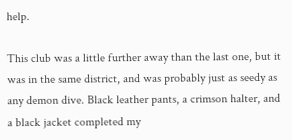help.

This club was a little further away than the last one, but it was in the same district, and was probably just as seedy as any demon dive. Black leather pants, a crimson halter, and a black jacket completed my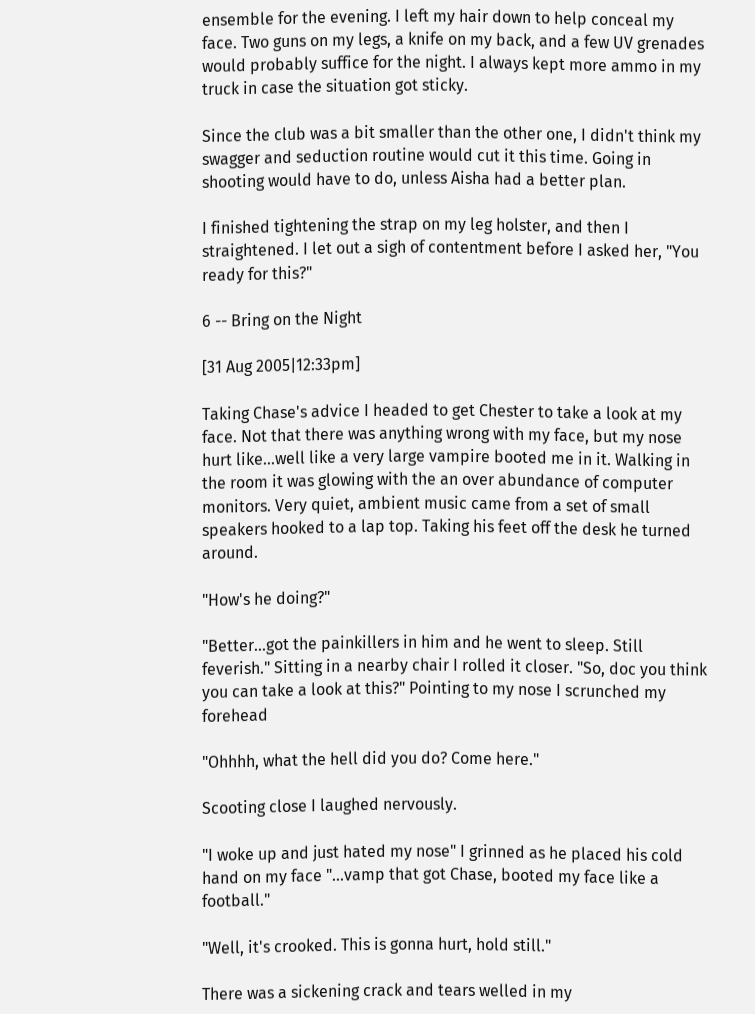ensemble for the evening. I left my hair down to help conceal my face. Two guns on my legs, a knife on my back, and a few UV grenades would probably suffice for the night. I always kept more ammo in my truck in case the situation got sticky.

Since the club was a bit smaller than the other one, I didn't think my swagger and seduction routine would cut it this time. Going in shooting would have to do, unless Aisha had a better plan.

I finished tightening the strap on my leg holster, and then I straightened. I let out a sigh of contentment before I asked her, "You ready for this?"

6 -- Bring on the Night

[31 Aug 2005|12:33pm]

Taking Chase's advice I headed to get Chester to take a look at my face. Not that there was anything wrong with my face, but my nose hurt like...well like a very large vampire booted me in it. Walking in the room it was glowing with the an over abundance of computer monitors. Very quiet, ambient music came from a set of small speakers hooked to a lap top. Taking his feet off the desk he turned around.

"How's he doing?"

"Better...got the painkillers in him and he went to sleep. Still feverish." Sitting in a nearby chair I rolled it closer. "So, doc you think you can take a look at this?" Pointing to my nose I scrunched my forehead

"Ohhhh, what the hell did you do? Come here."

Scooting close I laughed nervously.

"I woke up and just hated my nose" I grinned as he placed his cold hand on my face "...vamp that got Chase, booted my face like a football."

"Well, it's crooked. This is gonna hurt, hold still."

There was a sickening crack and tears welled in my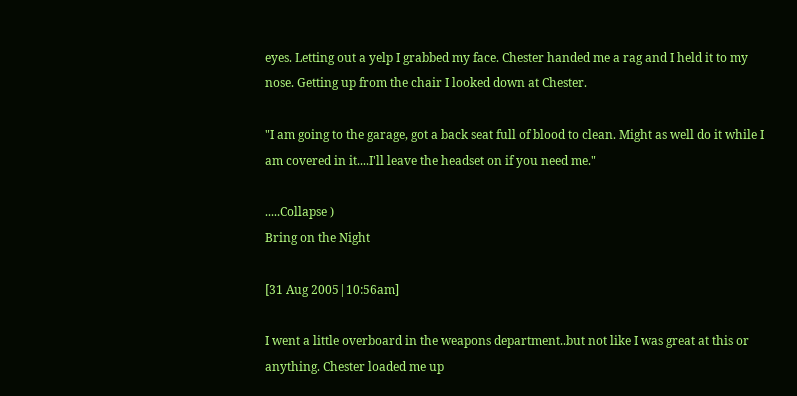eyes. Letting out a yelp I grabbed my face. Chester handed me a rag and I held it to my nose. Getting up from the chair I looked down at Chester.

"I am going to the garage, got a back seat full of blood to clean. Might as well do it while I am covered in it....I'll leave the headset on if you need me."

.....Collapse )
Bring on the Night

[31 Aug 2005|10:56am]

I went a little overboard in the weapons department..but not like I was great at this or anything. Chester loaded me up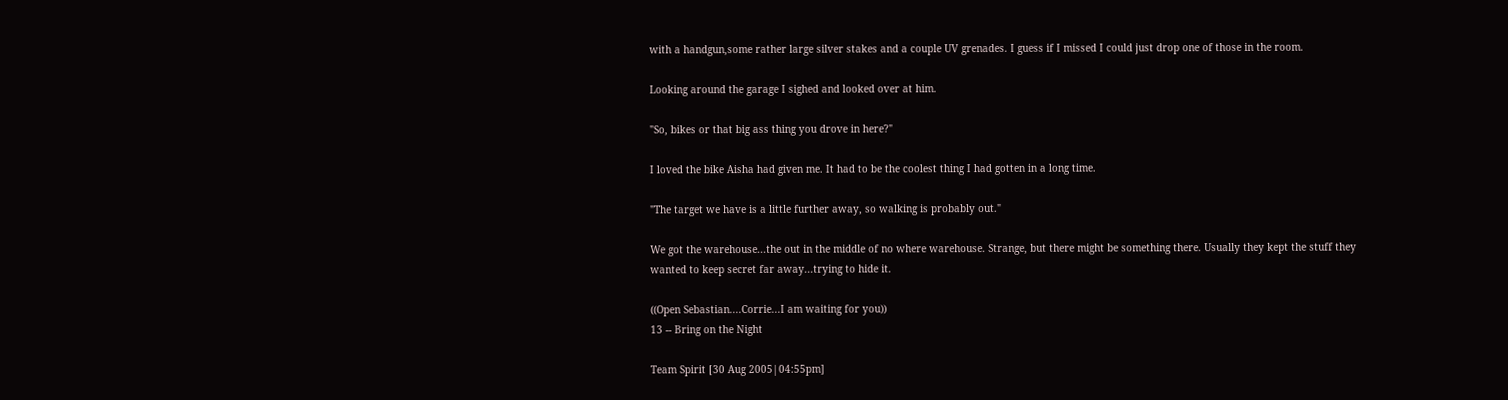with a handgun,some rather large silver stakes and a couple UV grenades. I guess if I missed I could just drop one of those in the room.

Looking around the garage I sighed and looked over at him.

"So, bikes or that big ass thing you drove in here?"

I loved the bike Aisha had given me. It had to be the coolest thing I had gotten in a long time.

"The target we have is a little further away, so walking is probably out."

We got the warehouse...the out in the middle of no where warehouse. Strange, but there might be something there. Usually they kept the stuff they wanted to keep secret far away...trying to hide it.

((Open Sebastian....Corrie...I am waiting for you))
13 -- Bring on the Night

Team Spirit [30 Aug 2005|04:55pm]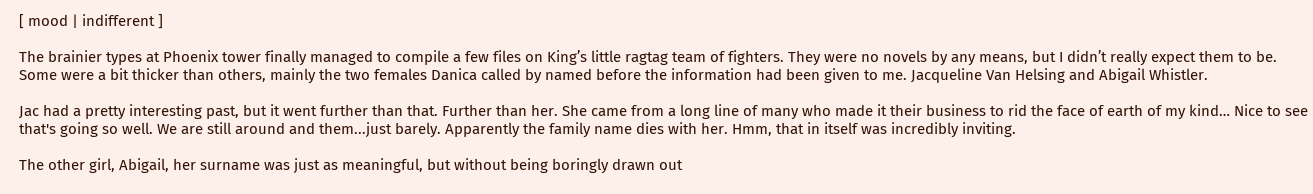[ mood | indifferent ]

The brainier types at Phoenix tower finally managed to compile a few files on King’s little ragtag team of fighters. They were no novels by any means, but I didn’t really expect them to be. Some were a bit thicker than others, mainly the two females Danica called by named before the information had been given to me. Jacqueline Van Helsing and Abigail Whistler.

Jac had a pretty interesting past, but it went further than that. Further than her. She came from a long line of many who made it their business to rid the face of earth of my kind… Nice to see that's going so well. We are still around and them...just barely. Apparently the family name dies with her. Hmm, that in itself was incredibly inviting.

The other girl, Abigail, her surname was just as meaningful, but without being boringly drawn out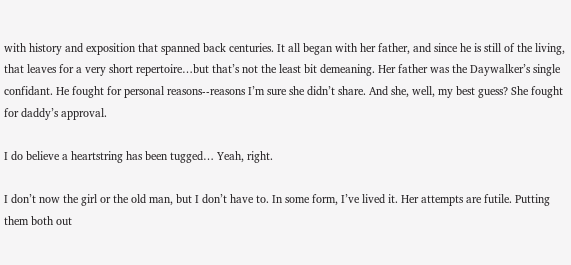with history and exposition that spanned back centuries. It all began with her father, and since he is still of the living, that leaves for a very short repertoire…but that’s not the least bit demeaning. Her father was the Daywalker’s single confidant. He fought for personal reasons--reasons I’m sure she didn’t share. And she, well, my best guess? She fought for daddy’s approval.

I do believe a heartstring has been tugged… Yeah, right.

I don’t now the girl or the old man, but I don’t have to. In some form, I’ve lived it. Her attempts are futile. Putting them both out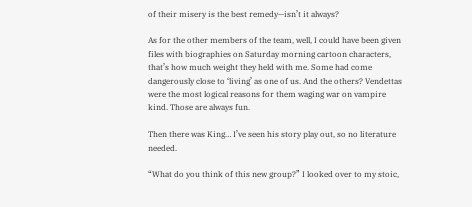of their misery is the best remedy—isn’t it always?

As for the other members of the team, well, I could have been given files with biographies on Saturday morning cartoon characters, that’s how much weight they held with me. Some had come dangerously close to ‘living’ as one of us. And the others? Vendettas were the most logical reasons for them waging war on vampire kind. Those are always fun.

Then there was King… I’ve seen his story play out, so no literature needed.

“What do you think of this new group?” I looked over to my stoic,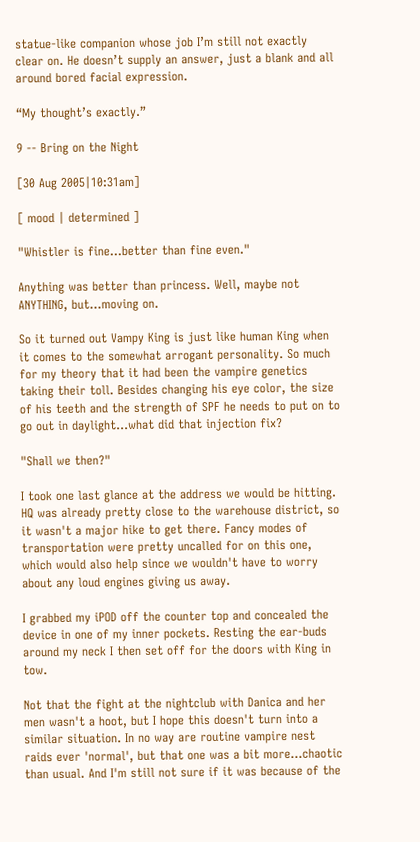statue-like companion whose job I’m still not exactly clear on. He doesn’t supply an answer, just a blank and all around bored facial expression.

“My thought’s exactly.”

9 -- Bring on the Night

[30 Aug 2005|10:31am]

[ mood | determined ]

"Whistler is fine...better than fine even."

Anything was better than princess. Well, maybe not ANYTHING, but...moving on.

So it turned out Vampy King is just like human King when it comes to the somewhat arrogant personality. So much for my theory that it had been the vampire genetics taking their toll. Besides changing his eye color, the size of his teeth and the strength of SPF he needs to put on to go out in daylight...what did that injection fix?

"Shall we then?"

I took one last glance at the address we would be hitting. HQ was already pretty close to the warehouse district, so it wasn't a major hike to get there. Fancy modes of transportation were pretty uncalled for on this one, which would also help since we wouldn't have to worry about any loud engines giving us away.

I grabbed my iPOD off the counter top and concealed the device in one of my inner pockets. Resting the ear-buds around my neck I then set off for the doors with King in tow.

Not that the fight at the nightclub with Danica and her men wasn't a hoot, but I hope this doesn't turn into a similar situation. In no way are routine vampire nest raids ever 'normal', but that one was a bit more...chaotic than usual. And I'm still not sure if it was because of the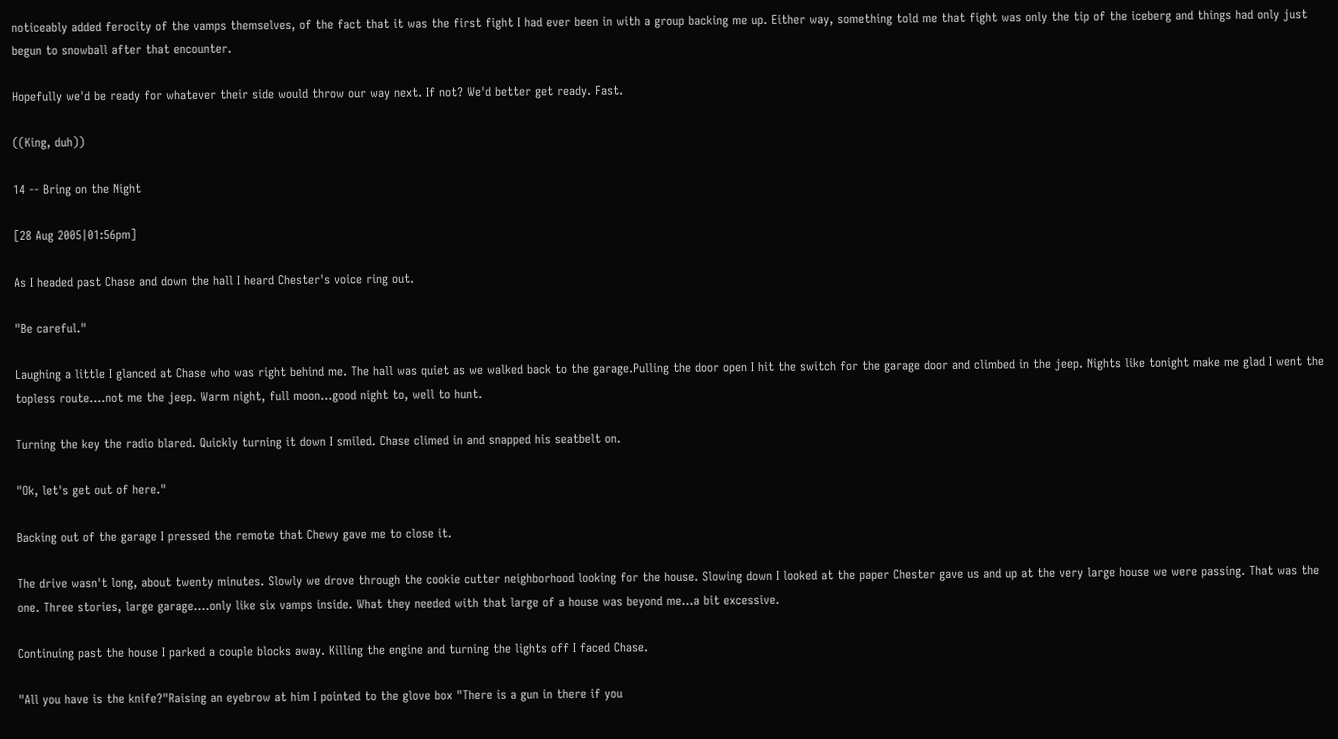noticeably added ferocity of the vamps themselves, of the fact that it was the first fight I had ever been in with a group backing me up. Either way, something told me that fight was only the tip of the iceberg and things had only just begun to snowball after that encounter.

Hopefully we'd be ready for whatever their side would throw our way next. If not? We'd better get ready. Fast.

((King, duh))

14 -- Bring on the Night

[28 Aug 2005|01:56pm]

As I headed past Chase and down the hall I heard Chester's voice ring out.

"Be careful."

Laughing a little I glanced at Chase who was right behind me. The hall was quiet as we walked back to the garage.Pulling the door open I hit the switch for the garage door and climbed in the jeep. Nights like tonight make me glad I went the topless route....not me the jeep. Warm night, full moon...good night to, well to hunt.

Turning the key the radio blared. Quickly turning it down I smiled. Chase climed in and snapped his seatbelt on.

"Ok, let's get out of here."

Backing out of the garage I pressed the remote that Chewy gave me to close it.

The drive wasn't long, about twenty minutes. Slowly we drove through the cookie cutter neighborhood looking for the house. Slowing down I looked at the paper Chester gave us and up at the very large house we were passing. That was the one. Three stories, large garage....only like six vamps inside. What they needed with that large of a house was beyond me...a bit excessive.

Continuing past the house I parked a couple blocks away. Killing the engine and turning the lights off I faced Chase.

"All you have is the knife?"Raising an eyebrow at him I pointed to the glove box "There is a gun in there if you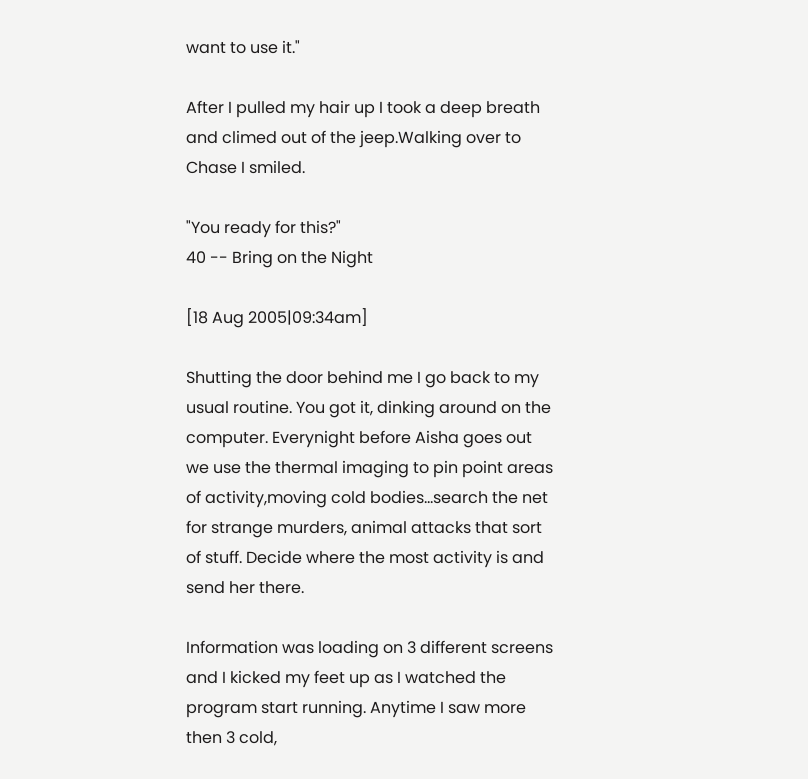want to use it."

After I pulled my hair up I took a deep breath and climed out of the jeep.Walking over to Chase I smiled.

"You ready for this?"
40 -- Bring on the Night

[18 Aug 2005|09:34am]

Shutting the door behind me I go back to my usual routine. You got it, dinking around on the computer. Everynight before Aisha goes out we use the thermal imaging to pin point areas of activity,moving cold bodies...search the net for strange murders, animal attacks that sort of stuff. Decide where the most activity is and send her there.

Information was loading on 3 different screens and I kicked my feet up as I watched the program start running. Anytime I saw more then 3 cold,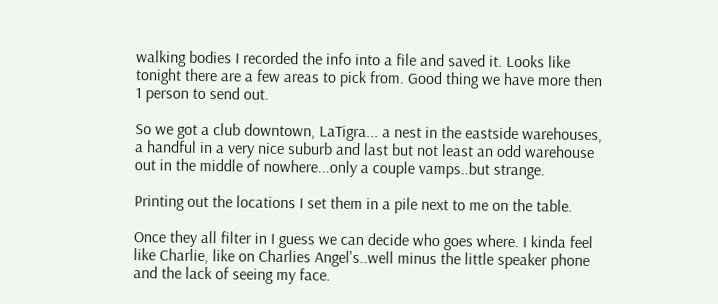walking bodies I recorded the info into a file and saved it. Looks like tonight there are a few areas to pick from. Good thing we have more then 1 person to send out.

So we got a club downtown, LaTigra... a nest in the eastside warehouses, a handful in a very nice suburb and last but not least an odd warehouse out in the middle of nowhere...only a couple vamps..but strange.

Printing out the locations I set them in a pile next to me on the table.

Once they all filter in I guess we can decide who goes where. I kinda feel like Charlie, like on Charlies Angel's..well minus the little speaker phone and the lack of seeing my face.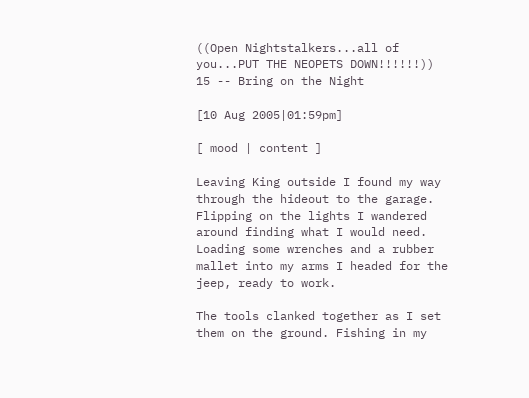((Open Nightstalkers...all of you...PUT THE NEOPETS DOWN!!!!!!))
15 -- Bring on the Night

[10 Aug 2005|01:59pm]

[ mood | content ]

Leaving King outside I found my way through the hideout to the garage. Flipping on the lights I wandered around finding what I would need. Loading some wrenches and a rubber mallet into my arms I headed for the jeep, ready to work.

The tools clanked together as I set them on the ground. Fishing in my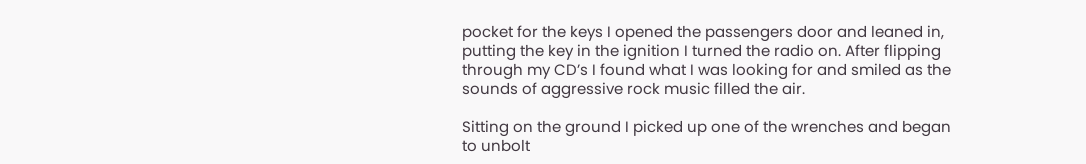pocket for the keys I opened the passengers door and leaned in, putting the key in the ignition I turned the radio on. After flipping through my CD’s I found what I was looking for and smiled as the sounds of aggressive rock music filled the air.

Sitting on the ground I picked up one of the wrenches and began to unbolt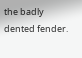the badly dented fender.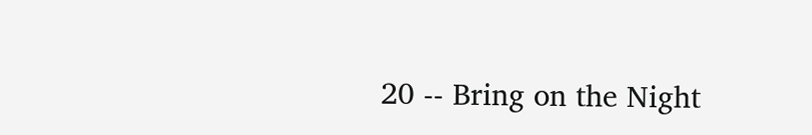20 -- Bring on the Night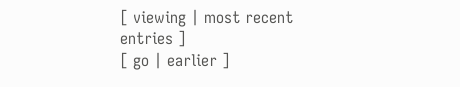[ viewing | most recent entries ]
[ go | earlier ]